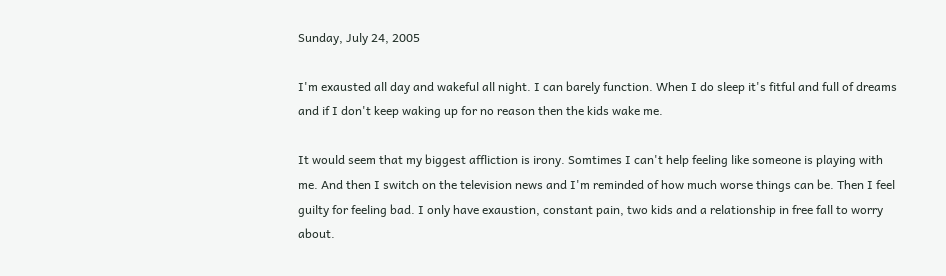Sunday, July 24, 2005

I'm exausted all day and wakeful all night. I can barely function. When I do sleep it's fitful and full of dreams and if I don't keep waking up for no reason then the kids wake me.

It would seem that my biggest affliction is irony. Somtimes I can't help feeling like someone is playing with me. And then I switch on the television news and I'm reminded of how much worse things can be. Then I feel guilty for feeling bad. I only have exaustion, constant pain, two kids and a relationship in free fall to worry about.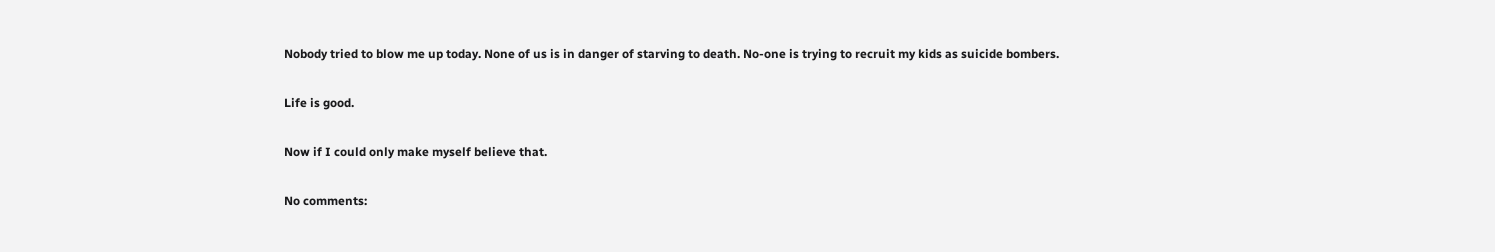Nobody tried to blow me up today. None of us is in danger of starving to death. No-one is trying to recruit my kids as suicide bombers.

Life is good.

Now if I could only make myself believe that.

No comments: